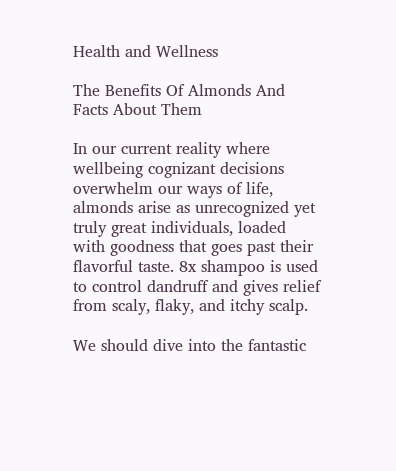Health and Wellness

The Benefits Of Almonds And Facts About Them

In our current reality where wellbeing cognizant decisions overwhelm our ways of life, almonds arise as unrecognized yet truly great individuals, loaded with goodness that goes past their flavorful taste. 8x shampoo is used to control dandruff and gives relief from scaly, flaky, and itchy scalp.

We should dive into the fantastic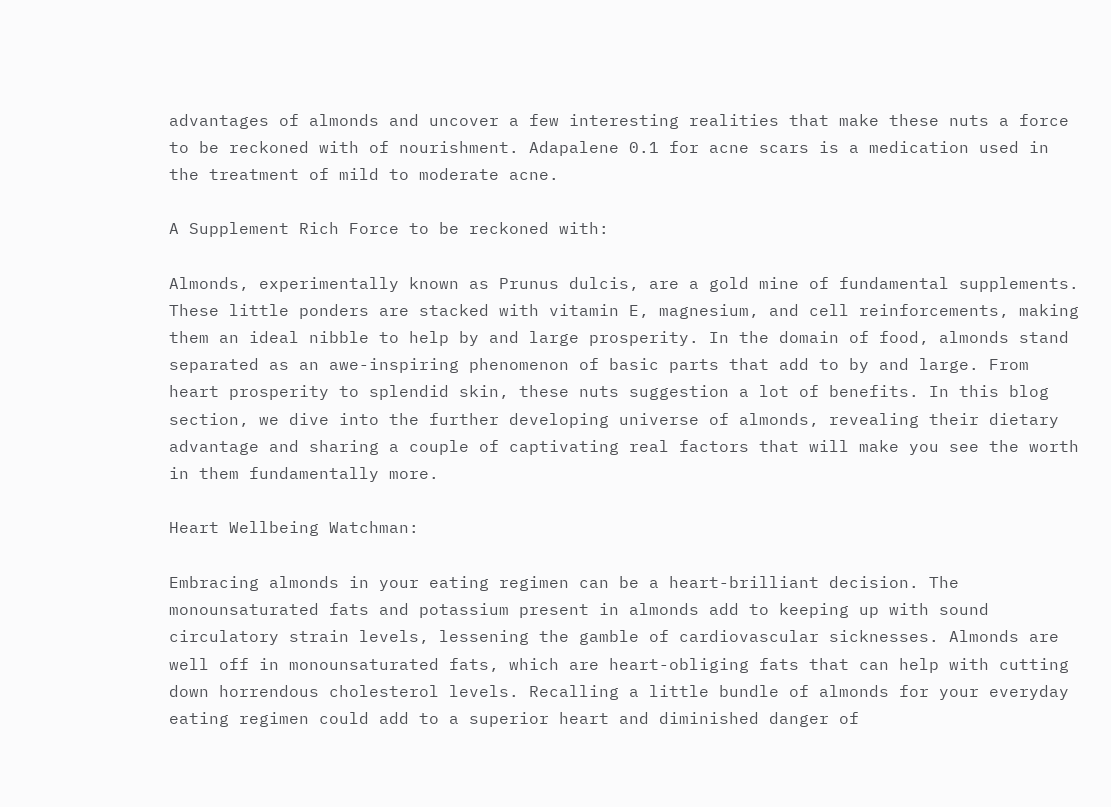advantages of almonds and uncover a few interesting realities that make these nuts a force to be reckoned with of nourishment. Adapalene 0.1 for acne scars is a medication used in the treatment of mild to moderate acne.

A Supplement Rich Force to be reckoned with:

Almonds, experimentally known as Prunus dulcis, are a gold mine of fundamental supplements. These little ponders are stacked with vitamin E, magnesium, and cell reinforcements, making them an ideal nibble to help by and large prosperity. In the domain of food, almonds stand separated as an awe-inspiring phenomenon of basic parts that add to by and large. From heart prosperity to splendid skin, these nuts suggestion a lot of benefits. In this blog section, we dive into the further developing universe of almonds, revealing their dietary advantage and sharing a couple of captivating real factors that will make you see the worth in them fundamentally more.

Heart Wellbeing Watchman:

Embracing almonds in your eating regimen can be a heart-brilliant decision. The monounsaturated fats and potassium present in almonds add to keeping up with sound circulatory strain levels, lessening the gamble of cardiovascular sicknesses. Almonds are well off in monounsaturated fats, which are heart-obliging fats that can help with cutting down horrendous cholesterol levels. Recalling a little bundle of almonds for your everyday eating regimen could add to a superior heart and diminished danger of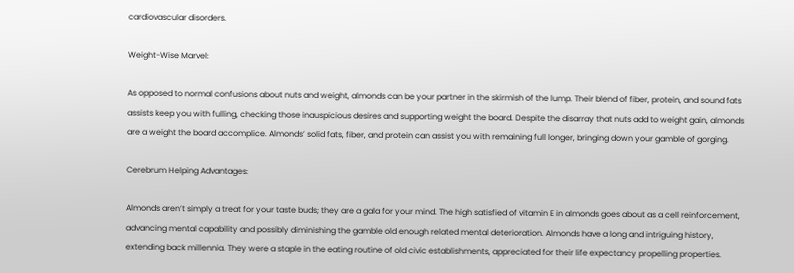cardiovascular disorders.

Weight-Wise Marvel:

As opposed to normal confusions about nuts and weight, almonds can be your partner in the skirmish of the lump. Their blend of fiber, protein, and sound fats assists keep you with fulling, checking those inauspicious desires and supporting weight the board. Despite the disarray that nuts add to weight gain, almonds are a weight the board accomplice. Almonds’ solid fats, fiber, and protein can assist you with remaining full longer, bringing down your gamble of gorging.

Cerebrum Helping Advantages:

Almonds aren’t simply a treat for your taste buds; they are a gala for your mind. The high satisfied of vitamin E in almonds goes about as a cell reinforcement, advancing mental capability and possibly diminishing the gamble old enough related mental deterioration. Almonds have a long and intriguing history, extending back millennia. They were a staple in the eating routine of old civic establishments, appreciated for their life expectancy propelling properties.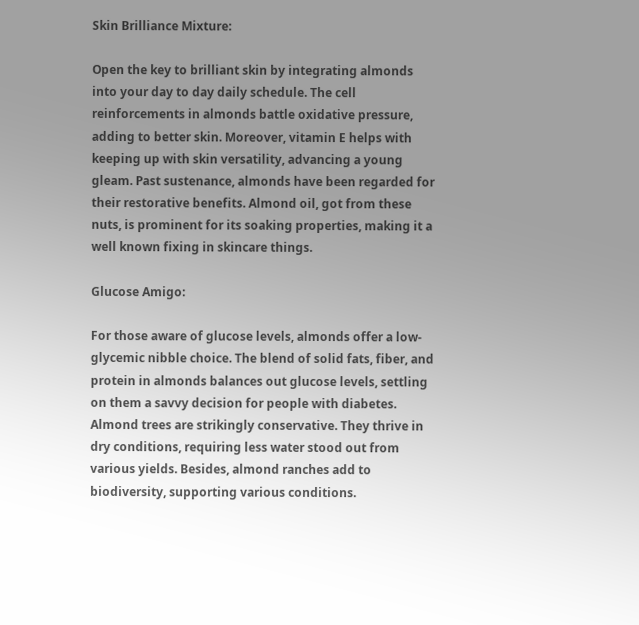Skin Brilliance Mixture:

Open the key to brilliant skin by integrating almonds into your day to day daily schedule. The cell reinforcements in almonds battle oxidative pressure, adding to better skin. Moreover, vitamin E helps with keeping up with skin versatility, advancing a young gleam. Past sustenance, almonds have been regarded for their restorative benefits. Almond oil, got from these nuts, is prominent for its soaking properties, making it a well known fixing in skincare things.

Glucose Amigo:

For those aware of glucose levels, almonds offer a low-glycemic nibble choice. The blend of solid fats, fiber, and protein in almonds balances out glucose levels, settling on them a savvy decision for people with diabetes. Almond trees are strikingly conservative. They thrive in dry conditions, requiring less water stood out from various yields. Besides, almond ranches add to biodiversity, supporting various conditions.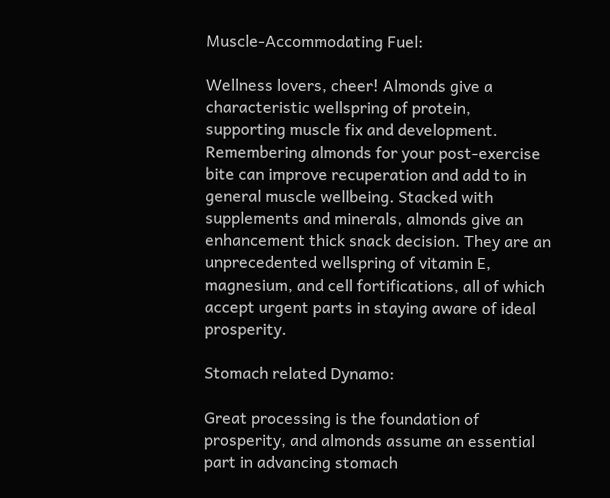Muscle-Accommodating Fuel:

Wellness lovers, cheer! Almonds give a characteristic wellspring of protein, supporting muscle fix and development. Remembering almonds for your post-exercise bite can improve recuperation and add to in general muscle wellbeing. Stacked with supplements and minerals, almonds give an enhancement thick snack decision. They are an unprecedented wellspring of vitamin E, magnesium, and cell fortifications, all of which accept urgent parts in staying aware of ideal prosperity.

Stomach related Dynamo:

Great processing is the foundation of prosperity, and almonds assume an essential part in advancing stomach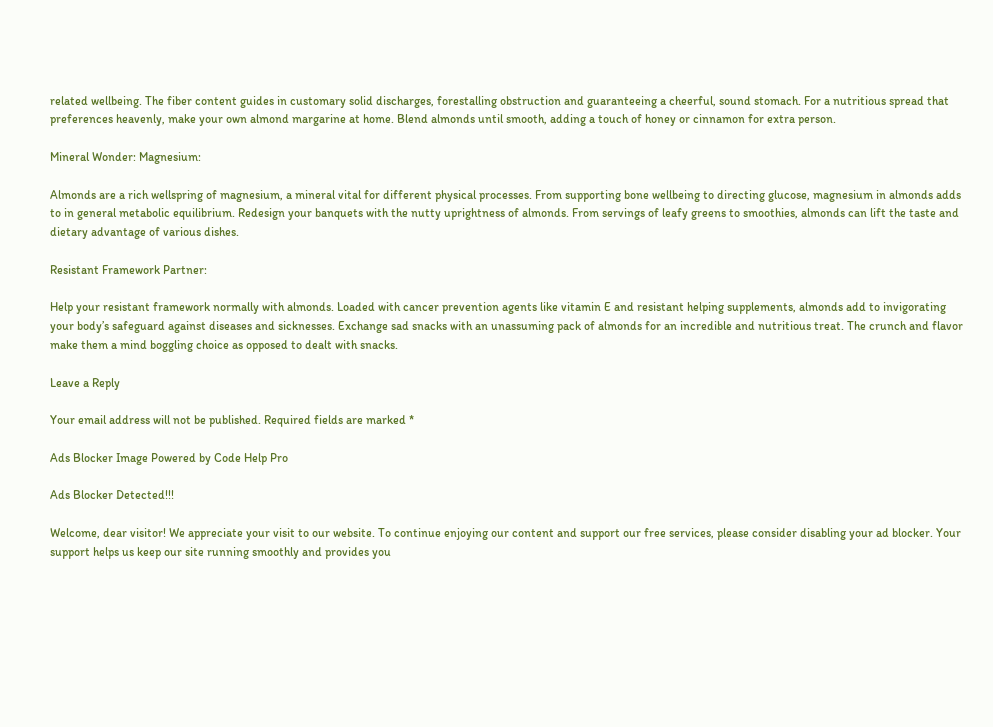related wellbeing. The fiber content guides in customary solid discharges, forestalling obstruction and guaranteeing a cheerful, sound stomach. For a nutritious spread that preferences heavenly, make your own almond margarine at home. Blend almonds until smooth, adding a touch of honey or cinnamon for extra person.

Mineral Wonder: Magnesium:

Almonds are a rich wellspring of magnesium, a mineral vital for different physical processes. From supporting bone wellbeing to directing glucose, magnesium in almonds adds to in general metabolic equilibrium. Redesign your banquets with the nutty uprightness of almonds. From servings of leafy greens to smoothies, almonds can lift the taste and dietary advantage of various dishes.

Resistant Framework Partner:

Help your resistant framework normally with almonds. Loaded with cancer prevention agents like vitamin E and resistant helping supplements, almonds add to invigorating your body’s safeguard against diseases and sicknesses. Exchange sad snacks with an unassuming pack of almonds for an incredible and nutritious treat. The crunch and flavor make them a mind boggling choice as opposed to dealt with snacks.

Leave a Reply

Your email address will not be published. Required fields are marked *

Ads Blocker Image Powered by Code Help Pro

Ads Blocker Detected!!!

Welcome, dear visitor! We appreciate your visit to our website. To continue enjoying our content and support our free services, please consider disabling your ad blocker. Your support helps us keep our site running smoothly and provides you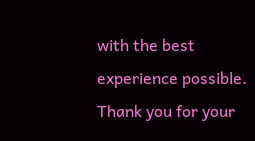with the best experience possible. Thank you for your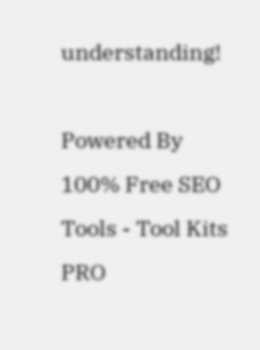understanding!

Powered By
100% Free SEO Tools - Tool Kits PRO